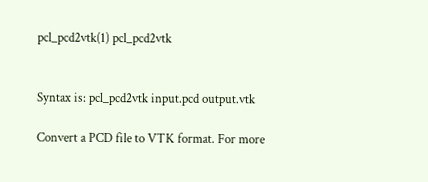pcl_pcd2vtk(1) pcl_pcd2vtk


Syntax is: pcl_pcd2vtk input.pcd output.vtk

Convert a PCD file to VTK format. For more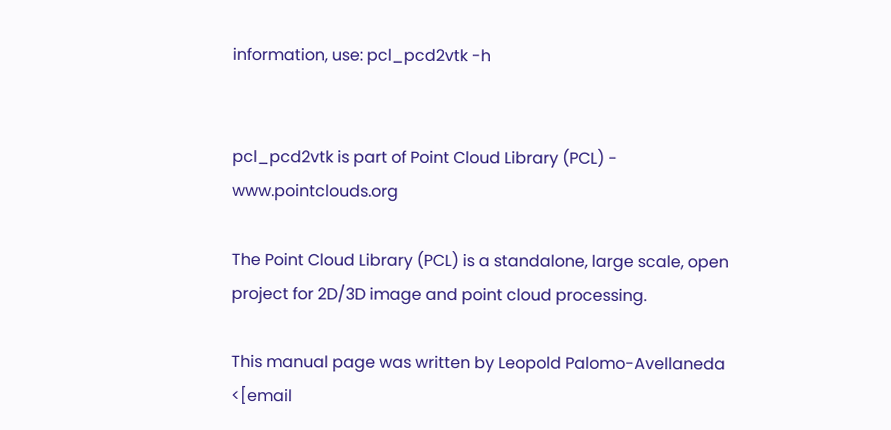information, use: pcl_pcd2vtk -h


pcl_pcd2vtk is part of Point Cloud Library (PCL) - www.pointclouds.org

The Point Cloud Library (PCL) is a standalone, large scale, open project for 2D/3D image and point cloud processing.

This manual page was written by Leopold Palomo-Avellaneda <[email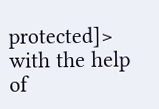protected]> with the help of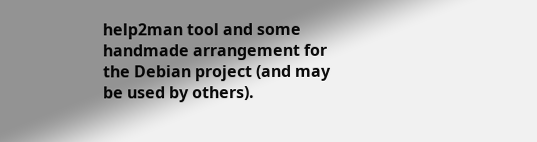help2man tool and some handmade arrangement for the Debian project (and may be used by others).